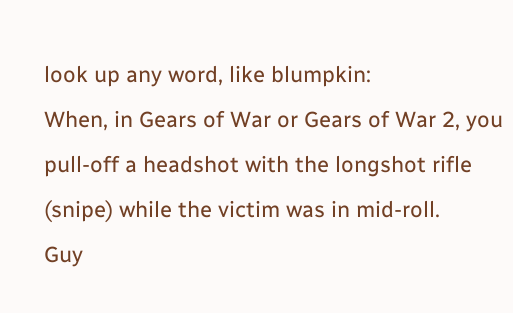look up any word, like blumpkin:
When, in Gears of War or Gears of War 2, you pull-off a headshot with the longshot rifle (snipe) while the victim was in mid-roll.
Guy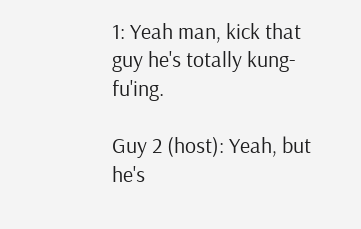1: Yeah man, kick that guy he's totally kung-fu'ing.

Guy 2 (host): Yeah, but he's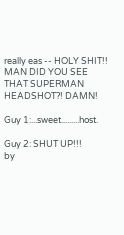really eas -- HOLY SHIT!! MAN DID YOU SEE THAT SUPERMAN HEADSHOT?! DAMN!

Guy 1:...sweet.........host.

Guy 2: SHUT UP!!!
by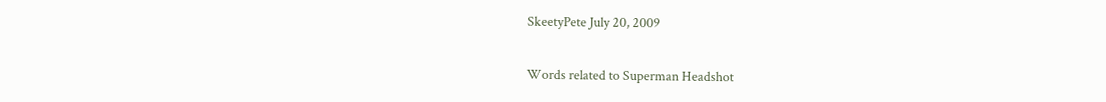SkeetyPete July 20, 2009

Words related to Superman Headshot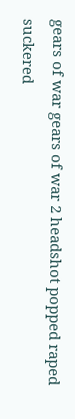gears of war gears of war 2 headshot popped raped suckered